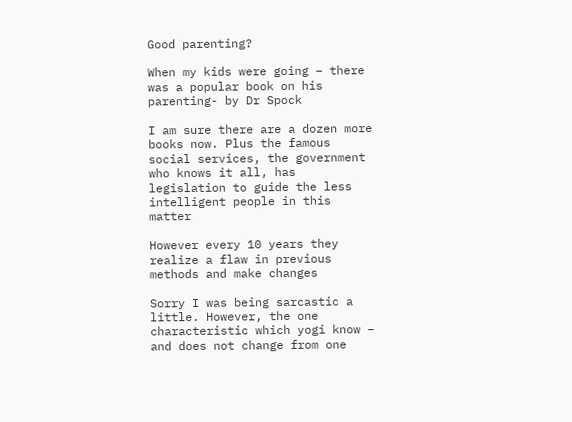Good parenting?

When my kids were going – there was a popular book on his parenting- by Dr Spock

I am sure there are a dozen more books now. Plus the famous social services, the government who knows it all, has legislation to guide the less intelligent people in this matter

However every 10 years they realize a flaw in previous methods and make changes

Sorry I was being sarcastic a little. However, the one characteristic which yogi know – and does not change from one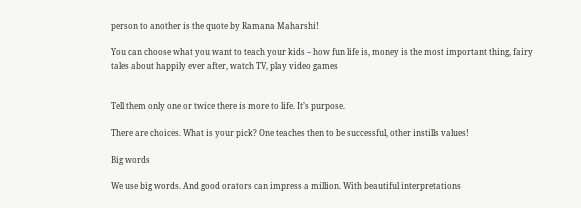person to another is the quote by Ramana Maharshi!

You can choose what you want to teach your kids – how fun life is, money is the most important thing, fairy tales about happily ever after, watch TV, play video games


Tell them only one or twice there is more to life. It’s purpose.

There are choices. What is your pick? One teaches then to be successful, other instills values!

Big words

We use big words. And good orators can impress a million. With beautiful interpretations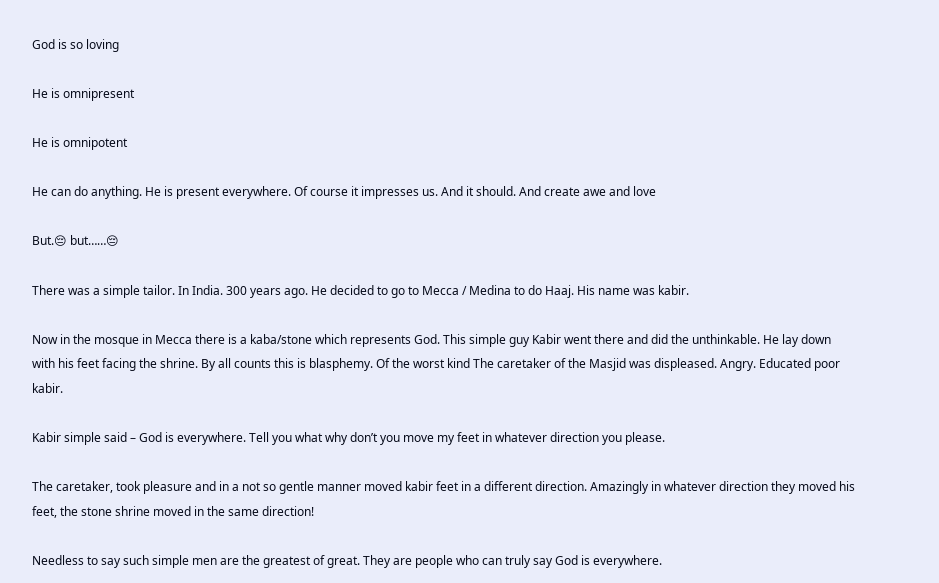God is so loving

He is omnipresent

He is omnipotent

He can do anything. He is present everywhere. Of course it impresses us. And it should. And create awe and love

But.😔 but……😔

There was a simple tailor. In India. 300 years ago. He decided to go to Mecca / Medina to do Haaj. His name was kabir.

Now in the mosque in Mecca there is a kaba/stone which represents God. This simple guy Kabir went there and did the unthinkable. He lay down with his feet facing the shrine. By all counts this is blasphemy. Of the worst kind The caretaker of the Masjid was displeased. Angry. Educated poor kabir.

Kabir simple said – God is everywhere. Tell you what why don’t you move my feet in whatever direction you please.

The caretaker, took pleasure and in a not so gentle manner moved kabir feet in a different direction. Amazingly in whatever direction they moved his feet, the stone shrine moved in the same direction!

Needless to say such simple men are the greatest of great. They are people who can truly say God is everywhere.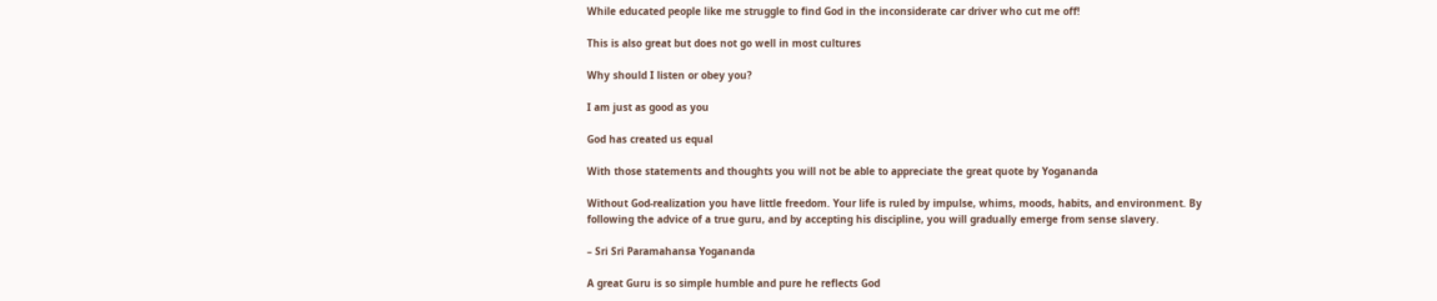While educated people like me struggle to find God in the inconsiderate car driver who cut me off!

This is also great but does not go well in most cultures

Why should I listen or obey you?

I am just as good as you

God has created us equal

With those statements and thoughts you will not be able to appreciate the great quote by Yogananda

Without God-realization you have little freedom. Your life is ruled by impulse, whims, moods, habits, and environment. By following the advice of a true guru, and by accepting his discipline, you will gradually emerge from sense slavery.

– Sri Sri Paramahansa Yogananda

A great Guru is so simple humble and pure he reflects God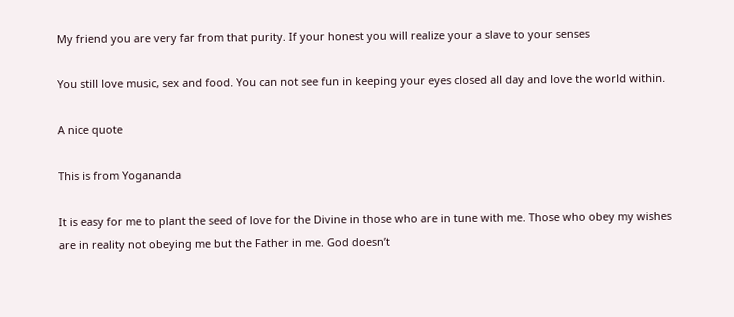My friend you are very far from that purity. If your honest you will realize your a slave to your senses

You still love music, sex and food. You can not see fun in keeping your eyes closed all day and love the world within.

A nice quote

This is from Yogananda

It is easy for me to plant the seed of love for the Divine in those who are in tune with me. Those who obey my wishes are in reality not obeying me but the Father in me. God doesn’t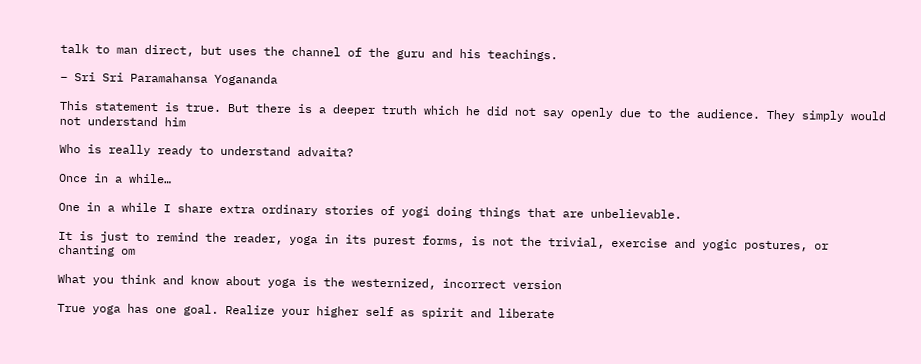talk to man direct, but uses the channel of the guru and his teachings.

– Sri Sri Paramahansa Yogananda

This statement is true. But there is a deeper truth which he did not say openly due to the audience. They simply would not understand him

Who is really ready to understand advaita?

Once in a while…

One in a while I share extra ordinary stories of yogi doing things that are unbelievable.

It is just to remind the reader, yoga in its purest forms, is not the trivial, exercise and yogic postures, or chanting om

What you think and know about yoga is the westernized, incorrect version

True yoga has one goal. Realize your higher self as spirit and liberate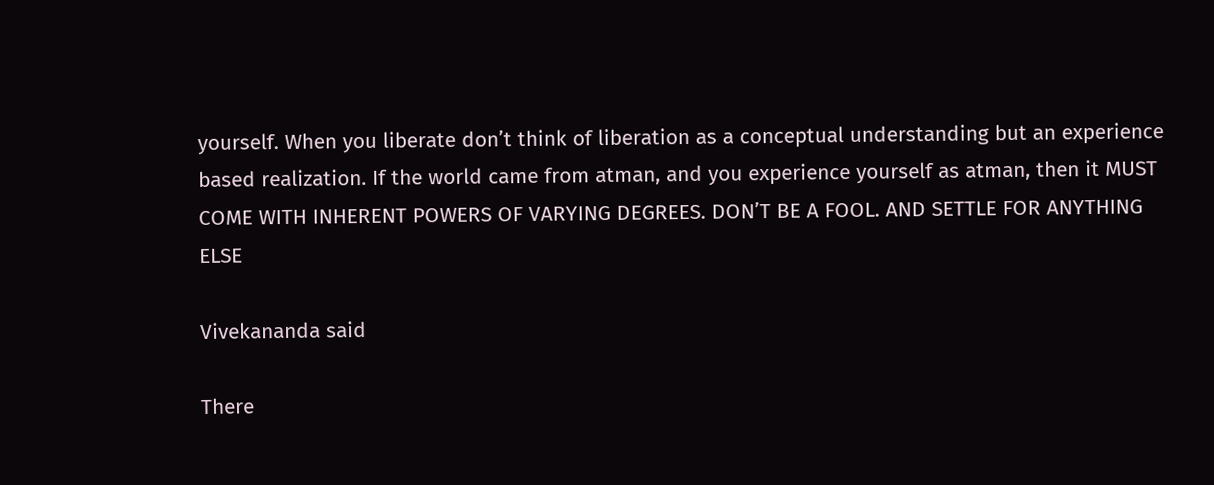yourself. When you liberate don’t think of liberation as a conceptual understanding but an experience based realization. If the world came from atman, and you experience yourself as atman, then it MUST COME WITH INHERENT POWERS OF VARYING DEGREES. DON’T BE A FOOL. AND SETTLE FOR ANYTHING ELSE

Vivekananda said

There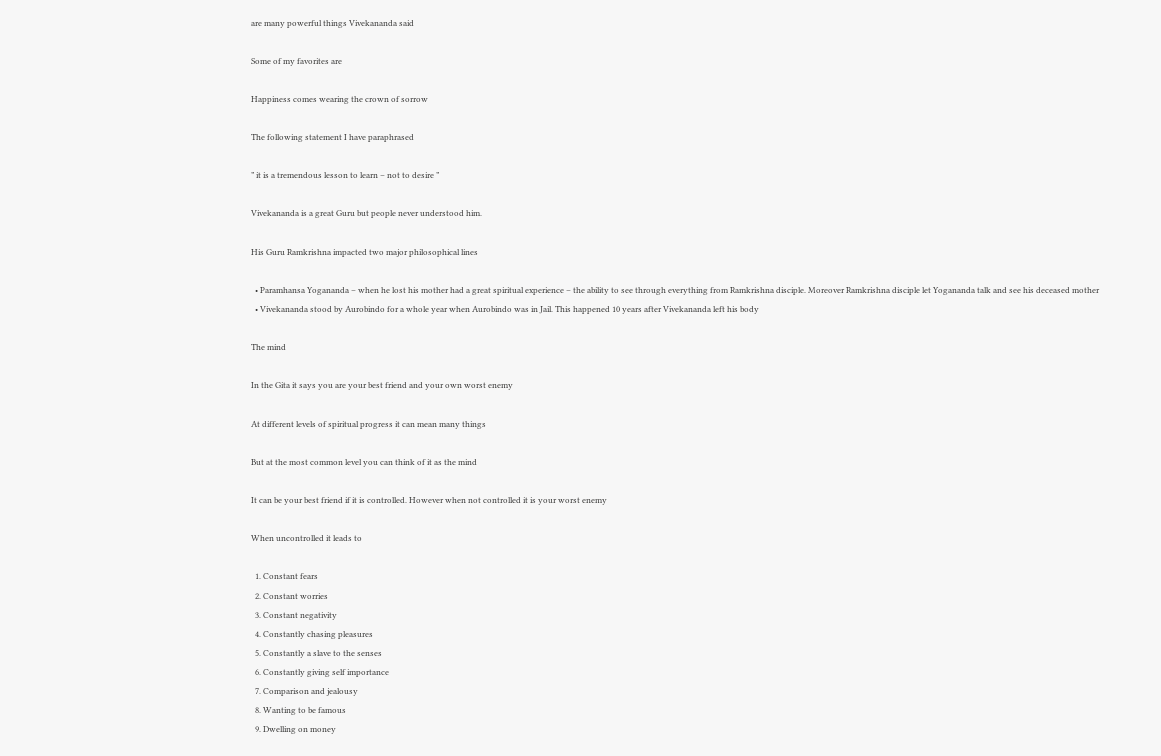are many powerful things Vivekananda said

Some of my favorites are

Happiness comes wearing the crown of sorrow

The following statement I have paraphrased

” it is a tremendous lesson to learn – not to desire ”

Vivekananda is a great Guru but people never understood him.

His Guru Ramkrishna impacted two major philosophical lines

  • Paramhansa Yogananda – when he lost his mother had a great spiritual experience – the ability to see through everything from Ramkrishna disciple. Moreover Ramkrishna disciple let Yogananda talk and see his deceased mother
  • Vivekananda stood by Aurobindo for a whole year when Aurobindo was in Jail. This happened 10 years after Vivekananda left his body

The mind

In the Gita it says you are your best friend and your own worst enemy

At different levels of spiritual progress it can mean many things

But at the most common level you can think of it as the mind

It can be your best friend if it is controlled. However when not controlled it is your worst enemy

When uncontrolled it leads to

  1. Constant fears
  2. Constant worries
  3. Constant negativity
  4. Constantly chasing pleasures
  5. Constantly a slave to the senses
  6. Constantly giving self importance
  7. Comparison and jealousy
  8. Wanting to be famous
  9. Dwelling on money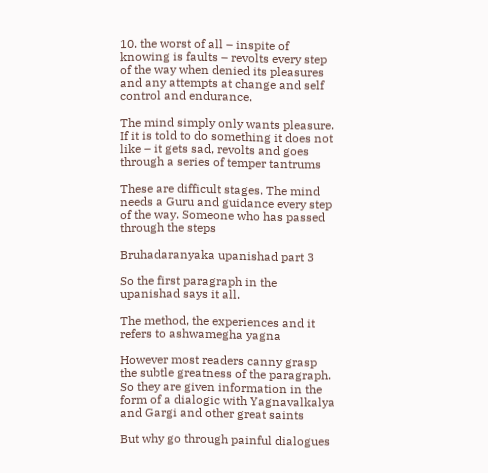10. the worst of all – inspite of knowing is faults – revolts every step of the way when denied its pleasures and any attempts at change and self control and endurance.

The mind simply only wants pleasure. If it is told to do something it does not like – it gets sad, revolts and goes through a series of temper tantrums

These are difficult stages. The mind needs a Guru and guidance every step of the way. Someone who has passed through the steps

Bruhadaranyaka upanishad part 3

So the first paragraph in the upanishad says it all.

The method, the experiences and it refers to ashwamegha yagna

However most readers canny grasp the subtle greatness of the paragraph. So they are given information in the form of a dialogic with Yagnavalkalya and Gargi and other great saints

But why go through painful dialogues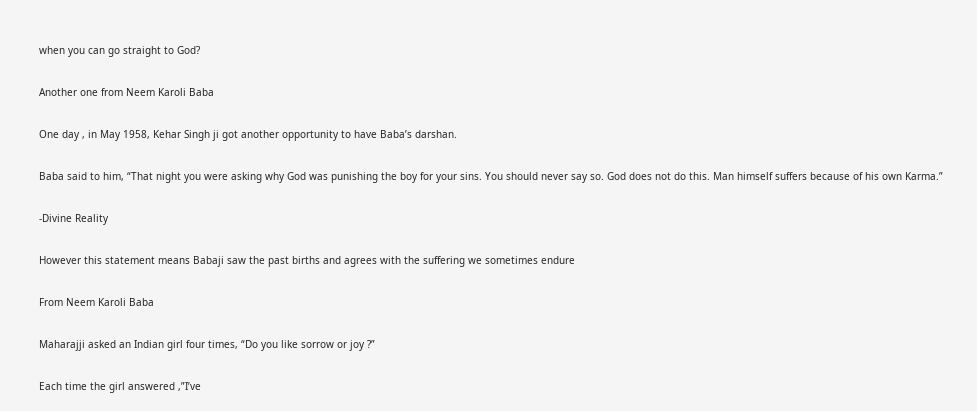when you can go straight to God?

Another one from Neem Karoli Baba

One day , in May 1958, Kehar Singh ji got another opportunity to have Baba’s darshan.

Baba said to him, “That night you were asking why God was punishing the boy for your sins. You should never say so. God does not do this. Man himself suffers because of his own Karma.”

-Divine Reality

However this statement means Babaji saw the past births and agrees with the suffering we sometimes endure

From Neem Karoli Baba

Maharajji asked an Indian girl four times, “Do you like sorrow or joy ?”

Each time the girl answered ,”I’ve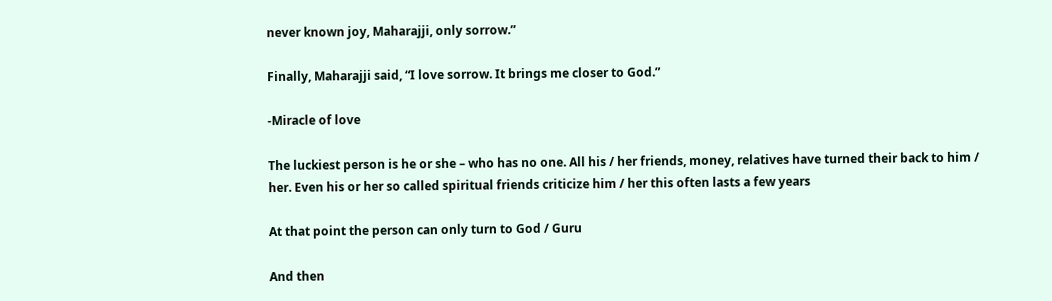never known joy, Maharajji, only sorrow.”

Finally, Maharajji said, “I love sorrow. It brings me closer to God.”

-Miracle of love

The luckiest person is he or she – who has no one. All his / her friends, money, relatives have turned their back to him / her. Even his or her so called spiritual friends criticize him / her this often lasts a few years

At that point the person can only turn to God / Guru

And then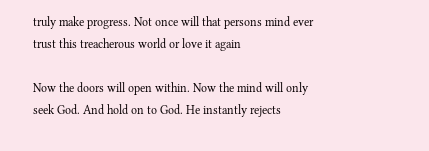truly make progress. Not once will that persons mind ever trust this treacherous world or love it again

Now the doors will open within. Now the mind will only seek God. And hold on to God. He instantly rejects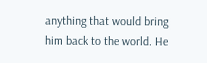anything that would bring him back to the world. He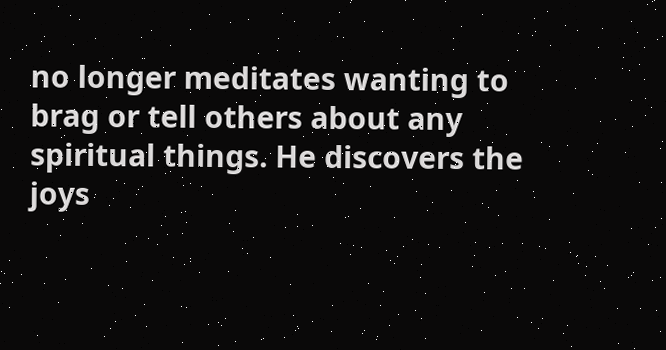no longer meditates wanting to brag or tell others about any spiritual things. He discovers the joys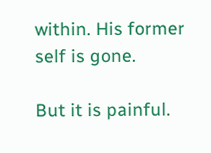within. His former self is gone.

But it is painful.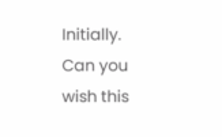Initially. Can you wish this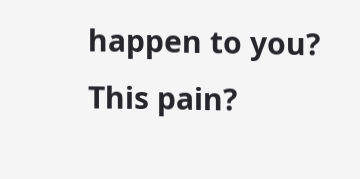happen to you? This pain?